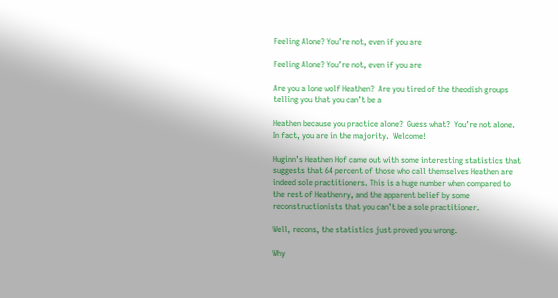Feeling Alone? You’re not, even if you are

Feeling Alone? You’re not, even if you are

Are you a lone wolf Heathen?  Are you tired of the theodish groups telling you that you can’t be a

Heathen because you practice alone?  Guess what?  You’re not alone.  In fact, you are in the majority.  Welcome!

Huginn’s Heathen Hof came out with some interesting statistics that suggests that 64 percent of those who call themselves Heathen are indeed sole practitioners. This is a huge number when compared to the rest of Heathenry, and the apparent belief by some reconstructionists that you can’t be a sole practitioner.

Well, recons, the statistics just proved you wrong.

Why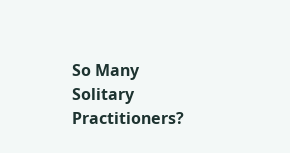So Many Solitary Practitioners?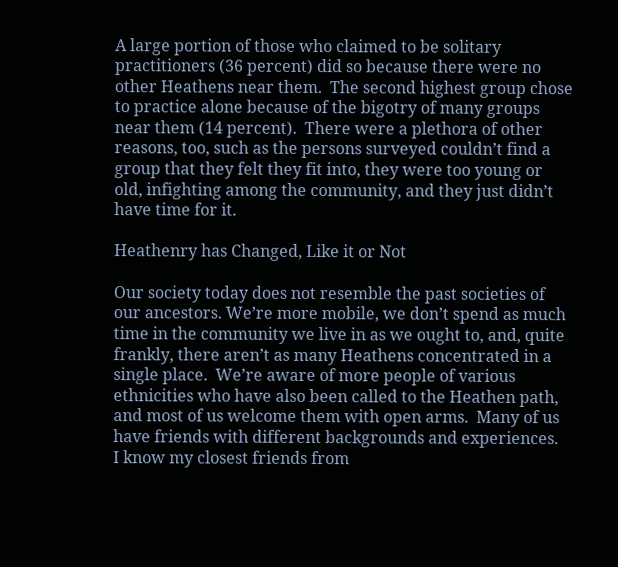A large portion of those who claimed to be solitary practitioners (36 percent) did so because there were no other Heathens near them.  The second highest group chose to practice alone because of the bigotry of many groups near them (14 percent).  There were a plethora of other reasons, too, such as the persons surveyed couldn’t find a group that they felt they fit into, they were too young or old, infighting among the community, and they just didn’t have time for it.

Heathenry has Changed, Like it or Not

Our society today does not resemble the past societies of our ancestors. We’re more mobile, we don’t spend as much time in the community we live in as we ought to, and, quite frankly, there aren’t as many Heathens concentrated in a single place.  We’re aware of more people of various ethnicities who have also been called to the Heathen path, and most of us welcome them with open arms.  Many of us have friends with different backgrounds and experiences.  I know my closest friends from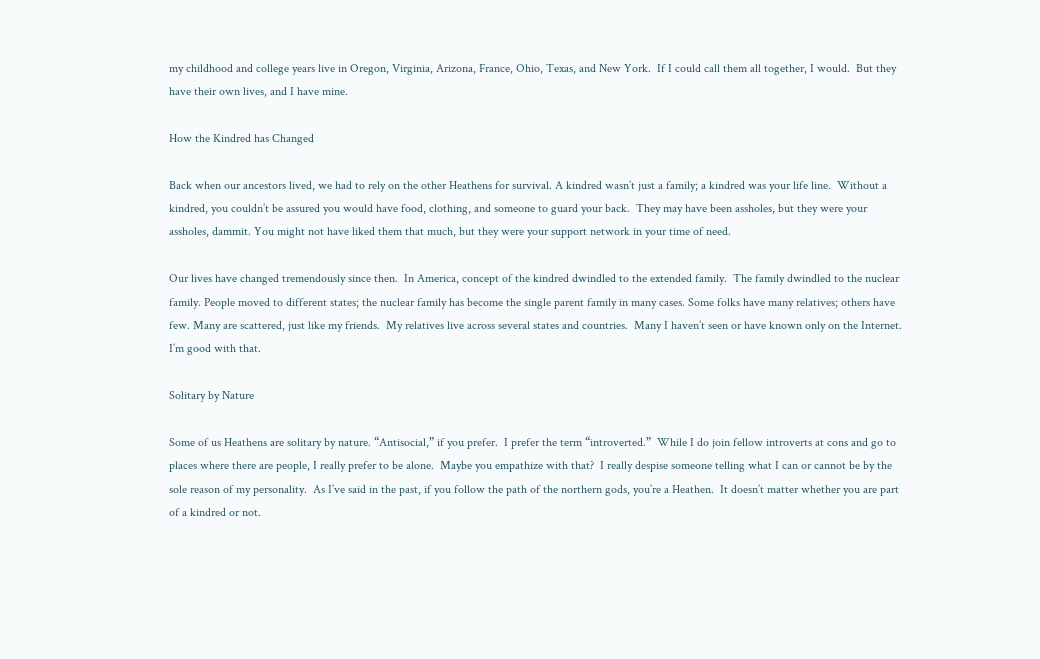my childhood and college years live in Oregon, Virginia, Arizona, France, Ohio, Texas, and New York.  If I could call them all together, I would.  But they have their own lives, and I have mine.

How the Kindred has Changed

Back when our ancestors lived, we had to rely on the other Heathens for survival. A kindred wasn’t just a family; a kindred was your life line.  Without a kindred, you couldn’t be assured you would have food, clothing, and someone to guard your back.  They may have been assholes, but they were your assholes, dammit. You might not have liked them that much, but they were your support network in your time of need.

Our lives have changed tremendously since then.  In America, concept of the kindred dwindled to the extended family.  The family dwindled to the nuclear family. People moved to different states; the nuclear family has become the single parent family in many cases. Some folks have many relatives; others have few. Many are scattered, just like my friends.  My relatives live across several states and countries.  Many I haven’t seen or have known only on the Internet.  I’m good with that.

Solitary by Nature

Some of us Heathens are solitary by nature. “Antisocial,” if you prefer.  I prefer the term “introverted.”  While I do join fellow introverts at cons and go to places where there are people, I really prefer to be alone.  Maybe you empathize with that?  I really despise someone telling what I can or cannot be by the sole reason of my personality.  As I’ve said in the past, if you follow the path of the northern gods, you’re a Heathen.  It doesn’t matter whether you are part of a kindred or not.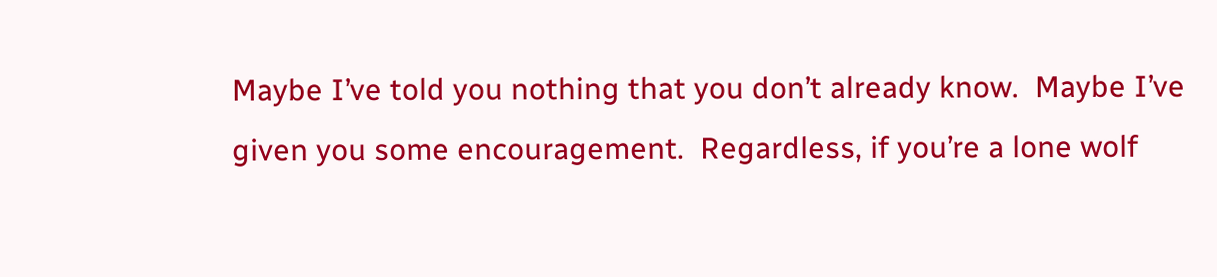Maybe I’ve told you nothing that you don’t already know.  Maybe I’ve given you some encouragement.  Regardless, if you’re a lone wolf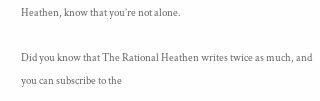Heathen, know that you’re not alone.

Did you know that The Rational Heathen writes twice as much, and you can subscribe to the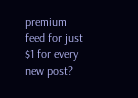premium feed for just $1 for every new post?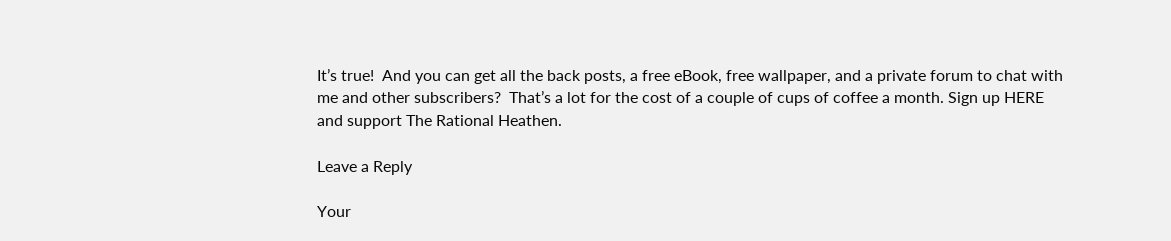It’s true!  And you can get all the back posts, a free eBook, free wallpaper, and a private forum to chat with me and other subscribers?  That’s a lot for the cost of a couple of cups of coffee a month. Sign up HERE and support The Rational Heathen.

Leave a Reply

Your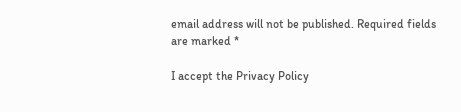email address will not be published. Required fields are marked *

I accept the Privacy Policy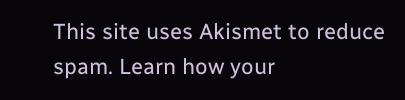This site uses Akismet to reduce spam. Learn how your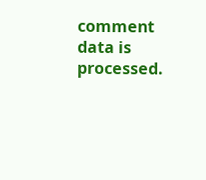comment data is processed.